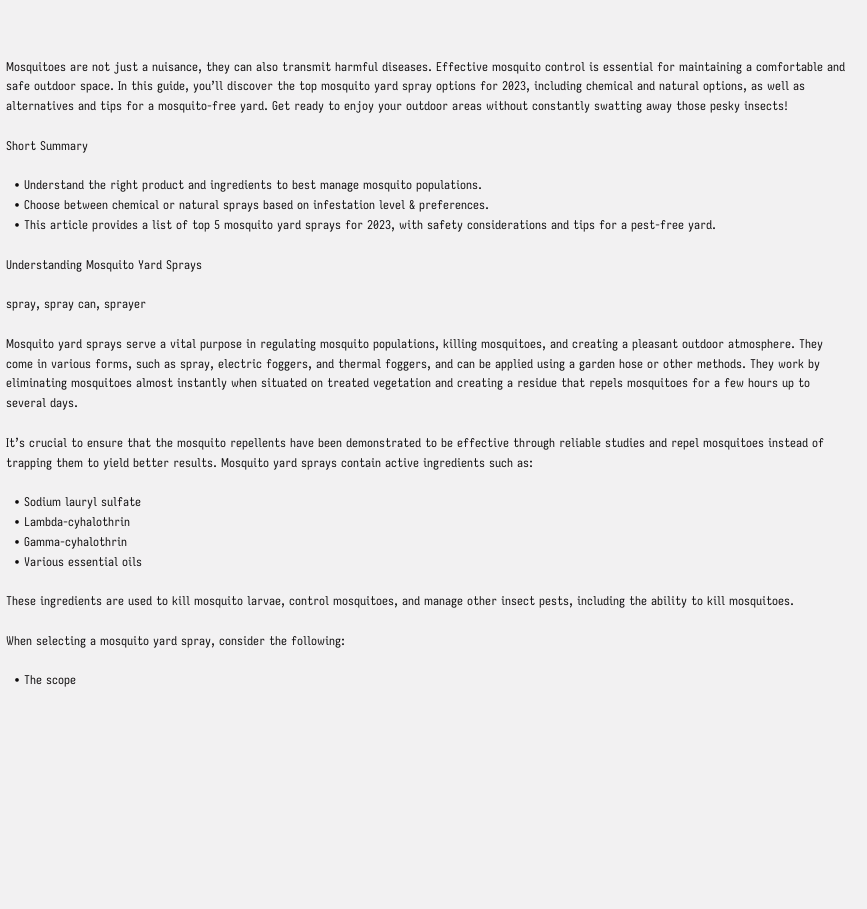Mosquitoes are not just a nuisance, they can also transmit harmful diseases. Effective mosquito control is essential for maintaining a comfortable and safe outdoor space. In this guide, you’ll discover the top mosquito yard spray options for 2023, including chemical and natural options, as well as alternatives and tips for a mosquito-free yard. Get ready to enjoy your outdoor areas without constantly swatting away those pesky insects!

Short Summary

  • Understand the right product and ingredients to best manage mosquito populations.
  • Choose between chemical or natural sprays based on infestation level & preferences.
  • This article provides a list of top 5 mosquito yard sprays for 2023, with safety considerations and tips for a pest-free yard.

Understanding Mosquito Yard Sprays

spray, spray can, sprayer

Mosquito yard sprays serve a vital purpose in regulating mosquito populations, killing mosquitoes, and creating a pleasant outdoor atmosphere. They come in various forms, such as spray, electric foggers, and thermal foggers, and can be applied using a garden hose or other methods. They work by eliminating mosquitoes almost instantly when situated on treated vegetation and creating a residue that repels mosquitoes for a few hours up to several days.

It’s crucial to ensure that the mosquito repellents have been demonstrated to be effective through reliable studies and repel mosquitoes instead of trapping them to yield better results. Mosquito yard sprays contain active ingredients such as:

  • Sodium lauryl sulfate
  • Lambda-cyhalothrin
  • Gamma-cyhalothrin
  • Various essential oils

These ingredients are used to kill mosquito larvae, control mosquitoes, and manage other insect pests, including the ability to kill mosquitoes.

When selecting a mosquito yard spray, consider the following:

  • The scope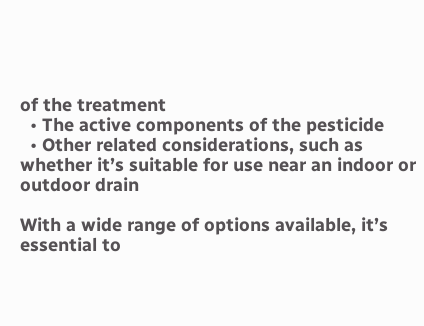of the treatment
  • The active components of the pesticide
  • Other related considerations, such as whether it’s suitable for use near an indoor or outdoor drain

With a wide range of options available, it’s essential to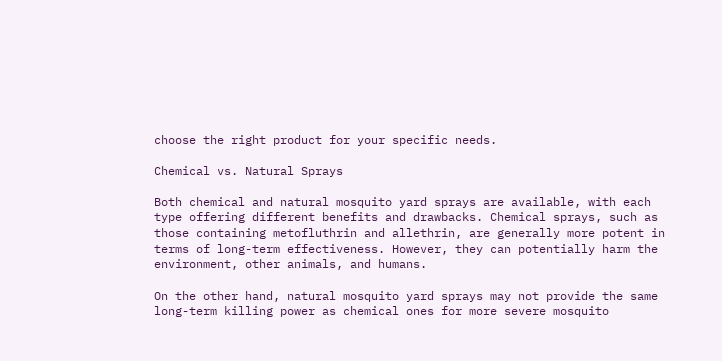choose the right product for your specific needs.

Chemical vs. Natural Sprays

Both chemical and natural mosquito yard sprays are available, with each type offering different benefits and drawbacks. Chemical sprays, such as those containing metofluthrin and allethrin, are generally more potent in terms of long-term effectiveness. However, they can potentially harm the environment, other animals, and humans.

On the other hand, natural mosquito yard sprays may not provide the same long-term killing power as chemical ones for more severe mosquito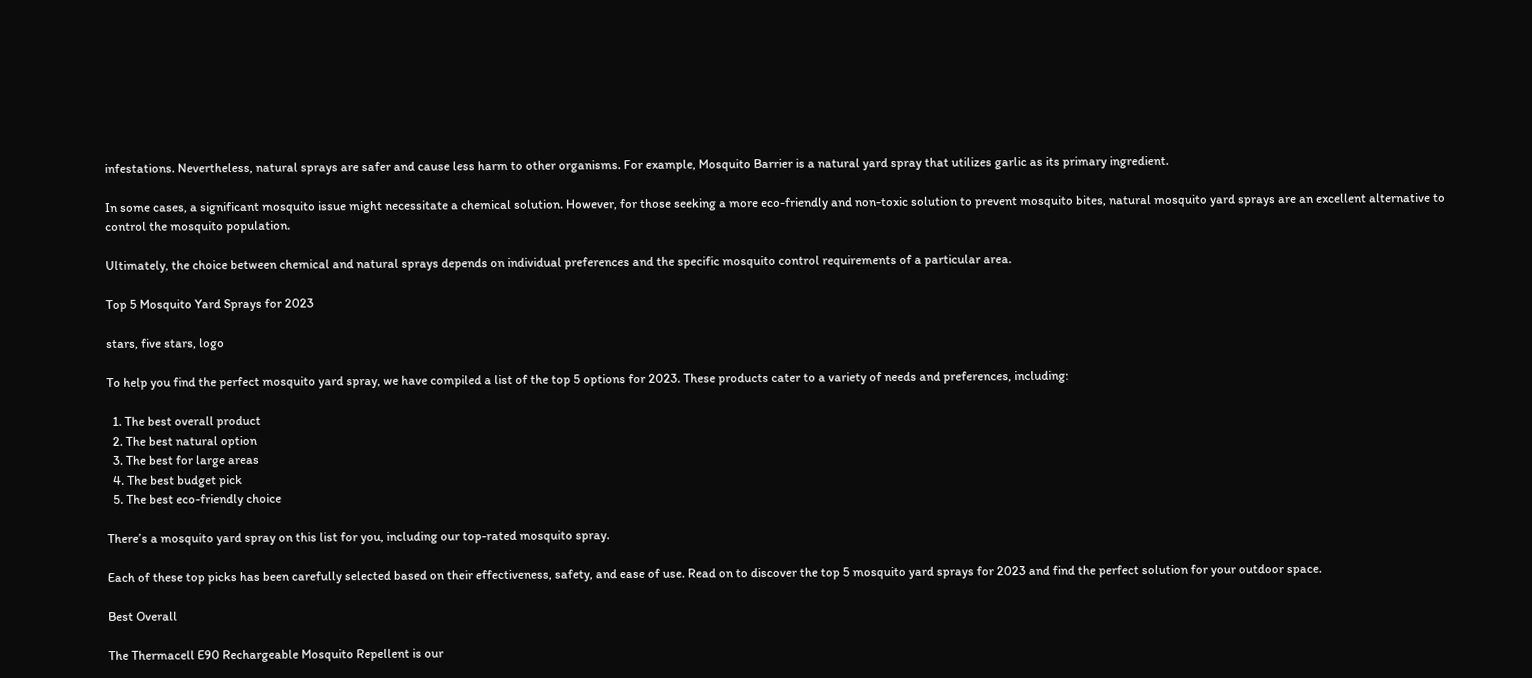infestations. Nevertheless, natural sprays are safer and cause less harm to other organisms. For example, Mosquito Barrier is a natural yard spray that utilizes garlic as its primary ingredient.

In some cases, a significant mosquito issue might necessitate a chemical solution. However, for those seeking a more eco-friendly and non-toxic solution to prevent mosquito bites, natural mosquito yard sprays are an excellent alternative to control the mosquito population.

Ultimately, the choice between chemical and natural sprays depends on individual preferences and the specific mosquito control requirements of a particular area.

Top 5 Mosquito Yard Sprays for 2023

stars, five stars, logo

To help you find the perfect mosquito yard spray, we have compiled a list of the top 5 options for 2023. These products cater to a variety of needs and preferences, including:

  1. The best overall product
  2. The best natural option
  3. The best for large areas
  4. The best budget pick
  5. The best eco-friendly choice

There’s a mosquito yard spray on this list for you, including our top-rated mosquito spray.

Each of these top picks has been carefully selected based on their effectiveness, safety, and ease of use. Read on to discover the top 5 mosquito yard sprays for 2023 and find the perfect solution for your outdoor space.

Best Overall

The Thermacell E90 Rechargeable Mosquito Repellent is our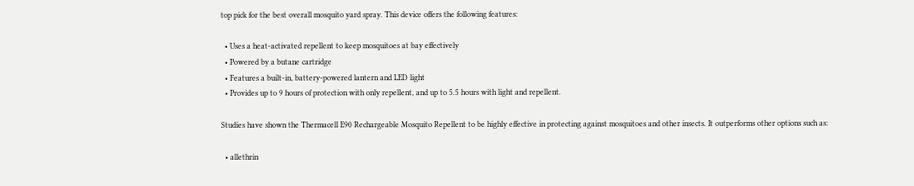top pick for the best overall mosquito yard spray. This device offers the following features:

  • Uses a heat-activated repellent to keep mosquitoes at bay effectively
  • Powered by a butane cartridge
  • Features a built-in, battery-powered lantern and LED light
  • Provides up to 9 hours of protection with only repellent, and up to 5.5 hours with light and repellent.

Studies have shown the Thermacell E90 Rechargeable Mosquito Repellent to be highly effective in protecting against mosquitoes and other insects. It outperforms other options such as:

  • allethrin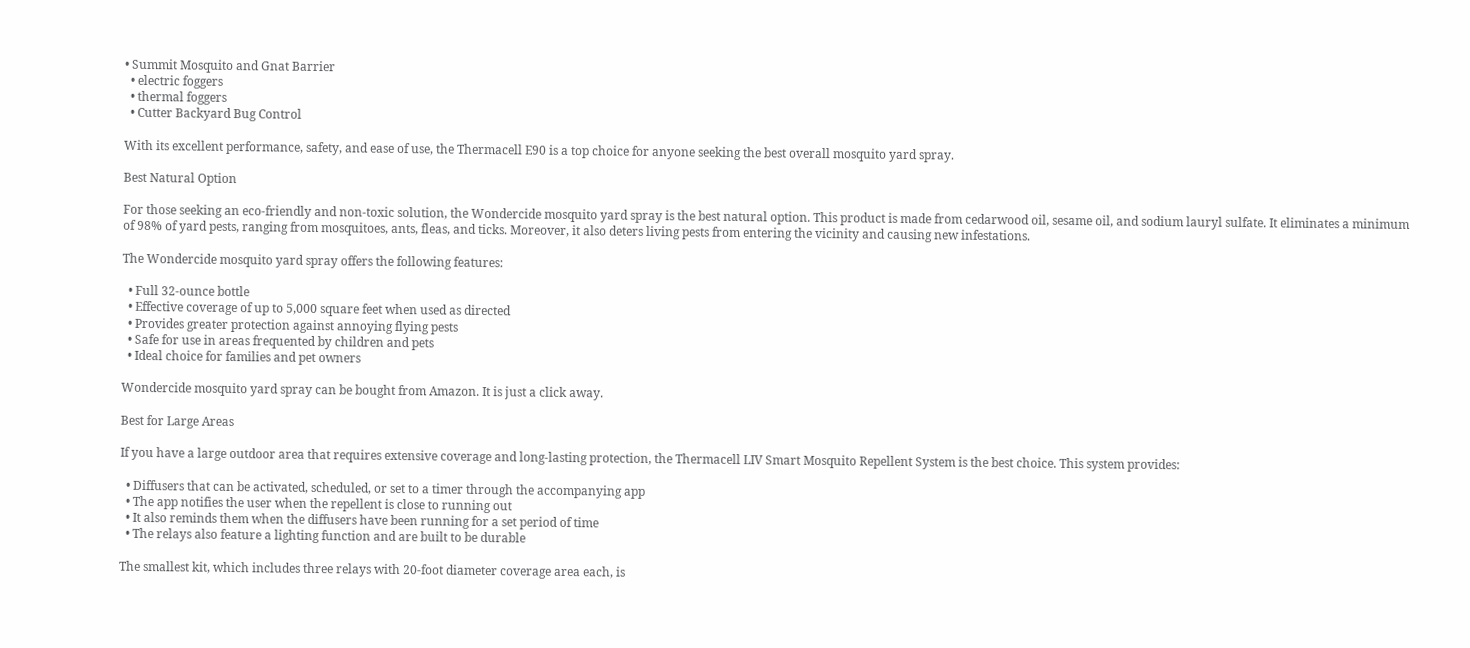• Summit Mosquito and Gnat Barrier
  • electric foggers
  • thermal foggers
  • Cutter Backyard Bug Control

With its excellent performance, safety, and ease of use, the Thermacell E90 is a top choice for anyone seeking the best overall mosquito yard spray.

Best Natural Option

For those seeking an eco-friendly and non-toxic solution, the Wondercide mosquito yard spray is the best natural option. This product is made from cedarwood oil, sesame oil, and sodium lauryl sulfate. It eliminates a minimum of 98% of yard pests, ranging from mosquitoes, ants, fleas, and ticks. Moreover, it also deters living pests from entering the vicinity and causing new infestations.

The Wondercide mosquito yard spray offers the following features:

  • Full 32-ounce bottle
  • Effective coverage of up to 5,000 square feet when used as directed
  • Provides greater protection against annoying flying pests
  • Safe for use in areas frequented by children and pets
  • Ideal choice for families and pet owners

Wondercide mosquito yard spray can be bought from Amazon. It is just a click away.

Best for Large Areas

If you have a large outdoor area that requires extensive coverage and long-lasting protection, the Thermacell LIV Smart Mosquito Repellent System is the best choice. This system provides:

  • Diffusers that can be activated, scheduled, or set to a timer through the accompanying app
  • The app notifies the user when the repellent is close to running out
  • It also reminds them when the diffusers have been running for a set period of time
  • The relays also feature a lighting function and are built to be durable

The smallest kit, which includes three relays with 20-foot diameter coverage area each, is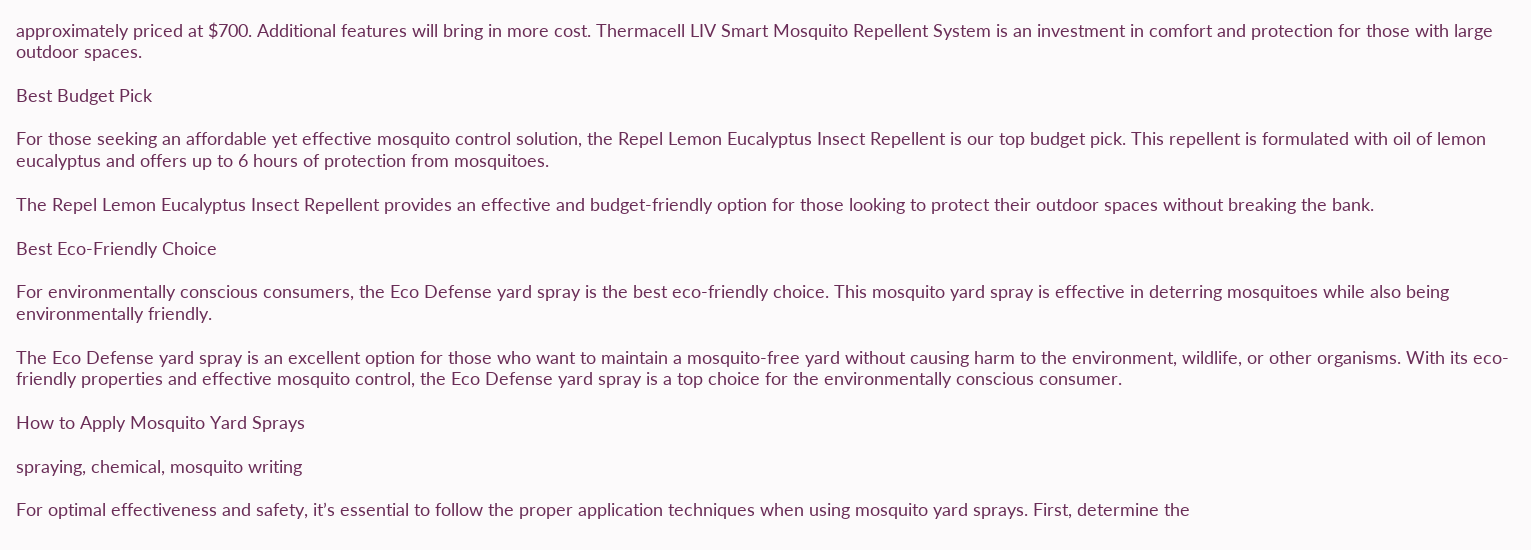approximately priced at $700. Additional features will bring in more cost. Thermacell LIV Smart Mosquito Repellent System is an investment in comfort and protection for those with large outdoor spaces.

Best Budget Pick

For those seeking an affordable yet effective mosquito control solution, the Repel Lemon Eucalyptus Insect Repellent is our top budget pick. This repellent is formulated with oil of lemon eucalyptus and offers up to 6 hours of protection from mosquitoes.

The Repel Lemon Eucalyptus Insect Repellent provides an effective and budget-friendly option for those looking to protect their outdoor spaces without breaking the bank.

Best Eco-Friendly Choice

For environmentally conscious consumers, the Eco Defense yard spray is the best eco-friendly choice. This mosquito yard spray is effective in deterring mosquitoes while also being environmentally friendly.

The Eco Defense yard spray is an excellent option for those who want to maintain a mosquito-free yard without causing harm to the environment, wildlife, or other organisms. With its eco-friendly properties and effective mosquito control, the Eco Defense yard spray is a top choice for the environmentally conscious consumer.

How to Apply Mosquito Yard Sprays

spraying, chemical, mosquito writing

For optimal effectiveness and safety, it’s essential to follow the proper application techniques when using mosquito yard sprays. First, determine the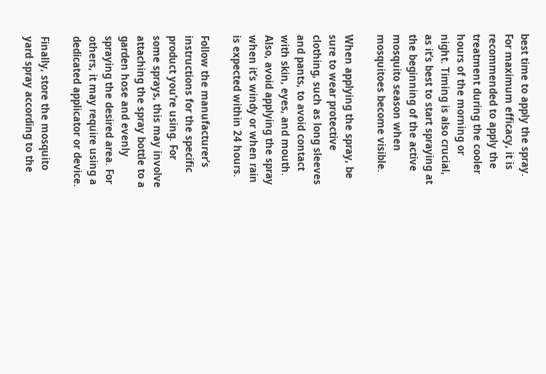best time to apply the spray. For maximum efficacy, it is recommended to apply the treatment during the cooler hours of the morning or night. Timing is also crucial, as it’s best to start spraying at the beginning of the active mosquito season when mosquitoes become visible.

When applying the spray, be sure to wear protective clothing, such as long sleeves and pants, to avoid contact with skin, eyes, and mouth. Also, avoid applying the spray when it’s windy or when rain is expected within 24 hours.

Follow the manufacturer’s instructions for the specific product you’re using. For some sprays, this may involve attaching the spray bottle to a garden hose and evenly spraying the desired area. For others, it may require using a dedicated applicator or device.

Finally, store the mosquito yard spray according to the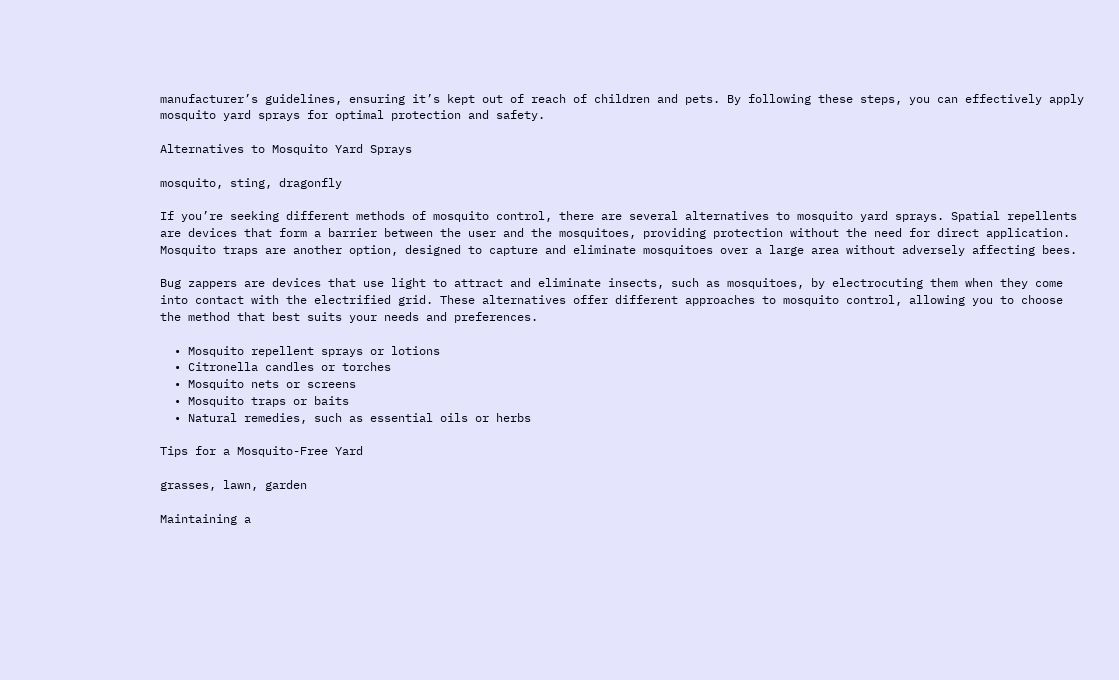manufacturer’s guidelines, ensuring it’s kept out of reach of children and pets. By following these steps, you can effectively apply mosquito yard sprays for optimal protection and safety.

Alternatives to Mosquito Yard Sprays

mosquito, sting, dragonfly

If you’re seeking different methods of mosquito control, there are several alternatives to mosquito yard sprays. Spatial repellents are devices that form a barrier between the user and the mosquitoes, providing protection without the need for direct application. Mosquito traps are another option, designed to capture and eliminate mosquitoes over a large area without adversely affecting bees.

Bug zappers are devices that use light to attract and eliminate insects, such as mosquitoes, by electrocuting them when they come into contact with the electrified grid. These alternatives offer different approaches to mosquito control, allowing you to choose the method that best suits your needs and preferences.

  • Mosquito repellent sprays or lotions
  • Citronella candles or torches
  • Mosquito nets or screens
  • Mosquito traps or baits
  • Natural remedies, such as essential oils or herbs

Tips for a Mosquito-Free Yard

grasses, lawn, garden

Maintaining a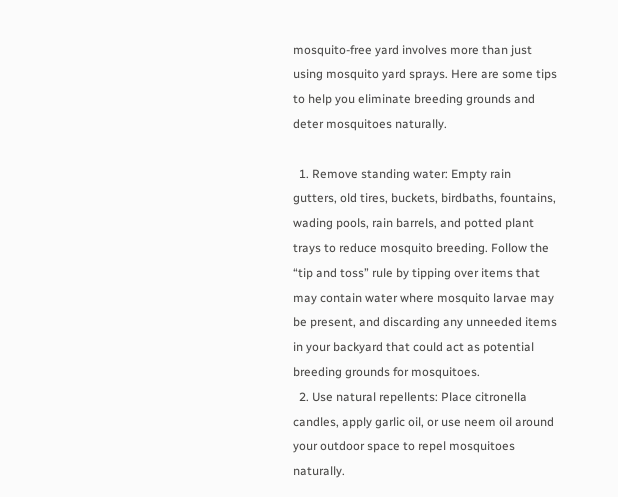mosquito-free yard involves more than just using mosquito yard sprays. Here are some tips to help you eliminate breeding grounds and deter mosquitoes naturally.

  1. Remove standing water: Empty rain gutters, old tires, buckets, birdbaths, fountains, wading pools, rain barrels, and potted plant trays to reduce mosquito breeding. Follow the “tip and toss” rule by tipping over items that may contain water where mosquito larvae may be present, and discarding any unneeded items in your backyard that could act as potential breeding grounds for mosquitoes.
  2. Use natural repellents: Place citronella candles, apply garlic oil, or use neem oil around your outdoor space to repel mosquitoes naturally.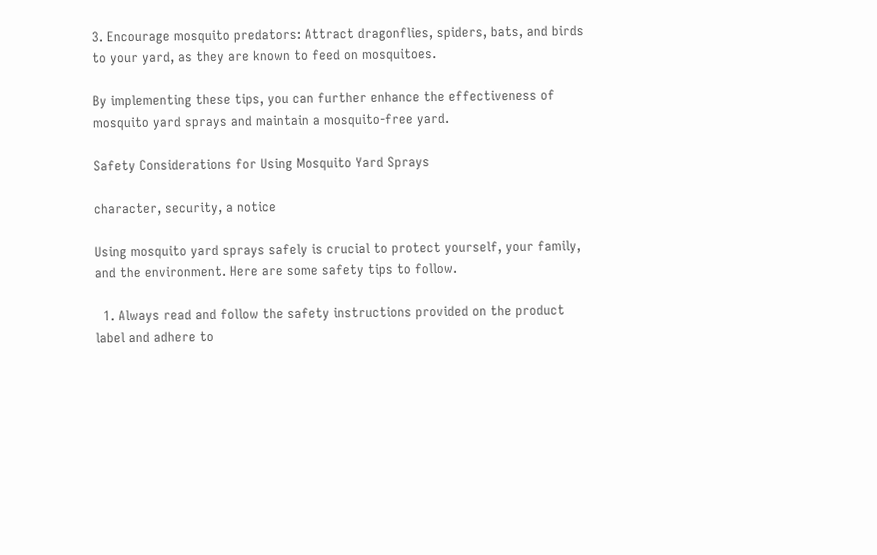3. Encourage mosquito predators: Attract dragonflies, spiders, bats, and birds to your yard, as they are known to feed on mosquitoes.

By implementing these tips, you can further enhance the effectiveness of mosquito yard sprays and maintain a mosquito-free yard.

Safety Considerations for Using Mosquito Yard Sprays

character, security, a notice

Using mosquito yard sprays safely is crucial to protect yourself, your family, and the environment. Here are some safety tips to follow.

  1. Always read and follow the safety instructions provided on the product label and adhere to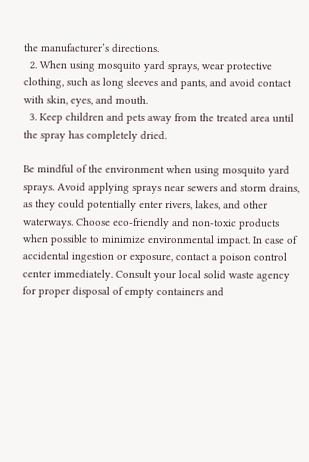the manufacturer’s directions.
  2. When using mosquito yard sprays, wear protective clothing, such as long sleeves and pants, and avoid contact with skin, eyes, and mouth.
  3. Keep children and pets away from the treated area until the spray has completely dried.

Be mindful of the environment when using mosquito yard sprays. Avoid applying sprays near sewers and storm drains, as they could potentially enter rivers, lakes, and other waterways. Choose eco-friendly and non-toxic products when possible to minimize environmental impact. In case of accidental ingestion or exposure, contact a poison control center immediately. Consult your local solid waste agency for proper disposal of empty containers and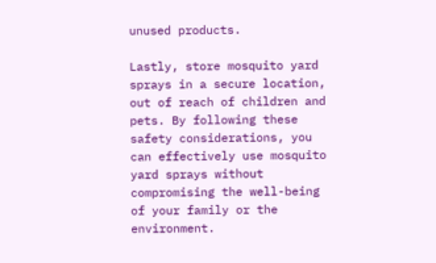unused products.

Lastly, store mosquito yard sprays in a secure location, out of reach of children and pets. By following these safety considerations, you can effectively use mosquito yard sprays without compromising the well-being of your family or the environment.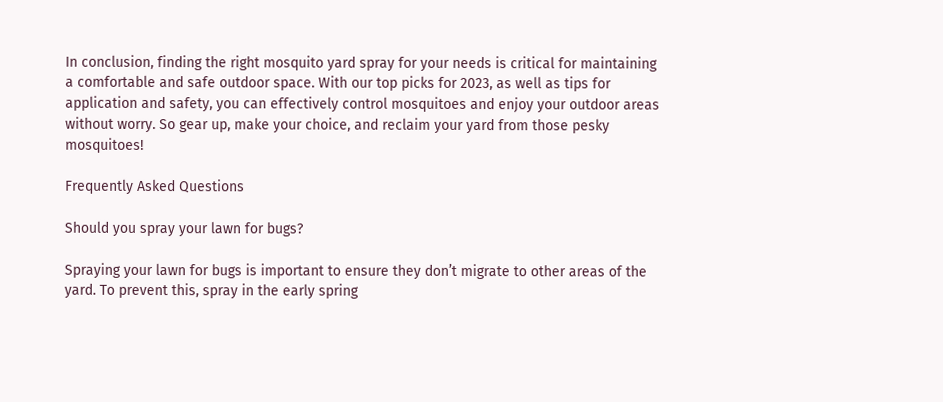In conclusion, finding the right mosquito yard spray for your needs is critical for maintaining a comfortable and safe outdoor space. With our top picks for 2023, as well as tips for application and safety, you can effectively control mosquitoes and enjoy your outdoor areas without worry. So gear up, make your choice, and reclaim your yard from those pesky mosquitoes!

Frequently Asked Questions

Should you spray your lawn for bugs?

Spraying your lawn for bugs is important to ensure they don’t migrate to other areas of the yard. To prevent this, spray in the early spring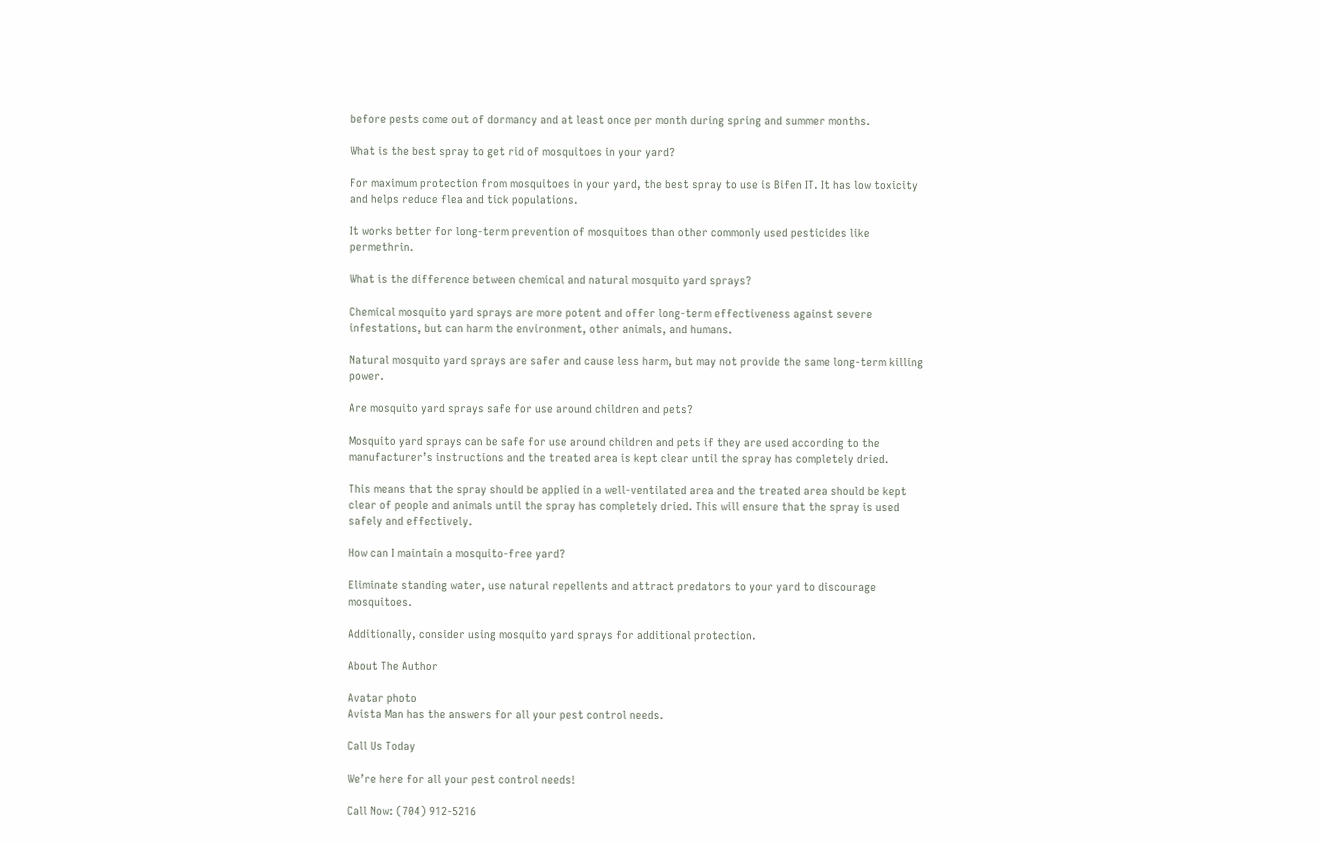before pests come out of dormancy and at least once per month during spring and summer months.

What is the best spray to get rid of mosquitoes in your yard?

For maximum protection from mosquitoes in your yard, the best spray to use is Bifen IT. It has low toxicity and helps reduce flea and tick populations.

It works better for long-term prevention of mosquitoes than other commonly used pesticides like permethrin.

What is the difference between chemical and natural mosquito yard sprays?

Chemical mosquito yard sprays are more potent and offer long-term effectiveness against severe infestations, but can harm the environment, other animals, and humans.

Natural mosquito yard sprays are safer and cause less harm, but may not provide the same long-term killing power.

Are mosquito yard sprays safe for use around children and pets?

Mosquito yard sprays can be safe for use around children and pets if they are used according to the manufacturer’s instructions and the treated area is kept clear until the spray has completely dried.

This means that the spray should be applied in a well-ventilated area and the treated area should be kept clear of people and animals until the spray has completely dried. This will ensure that the spray is used safely and effectively.

How can I maintain a mosquito-free yard?

Eliminate standing water, use natural repellents and attract predators to your yard to discourage mosquitoes.

Additionally, consider using mosquito yard sprays for additional protection.

About The Author

Avatar photo
Avista Man has the answers for all your pest control needs.

Call Us Today

We’re here for all your pest control needs!

Call Now: (704) 912-5216